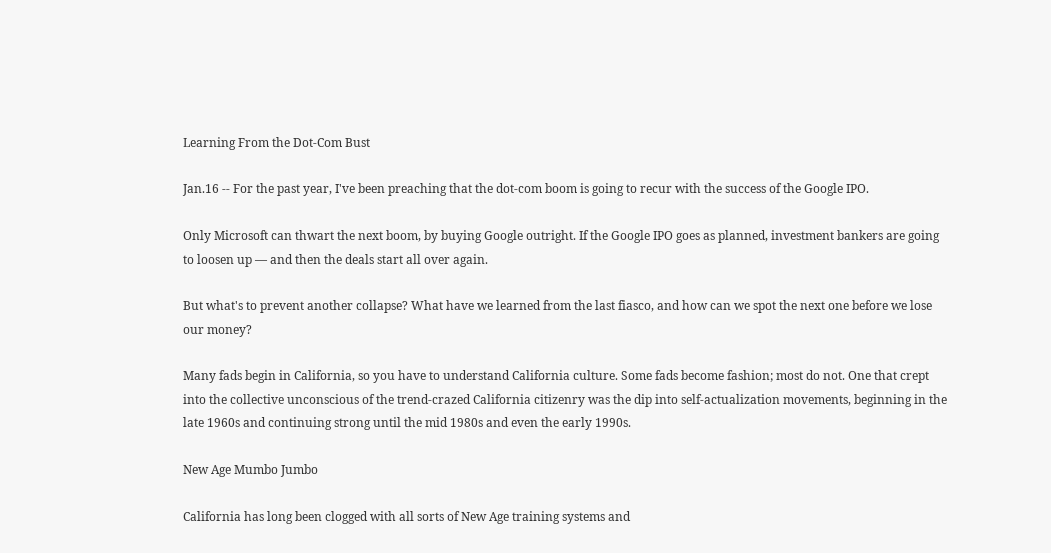Learning From the Dot-Com Bust

Jan.16 -- For the past year, I've been preaching that the dot-com boom is going to recur with the success of the Google IPO.

Only Microsoft can thwart the next boom, by buying Google outright. If the Google IPO goes as planned, investment bankers are going to loosen up — and then the deals start all over again.

But what's to prevent another collapse? What have we learned from the last fiasco, and how can we spot the next one before we lose our money?

Many fads begin in California, so you have to understand California culture. Some fads become fashion; most do not. One that crept into the collective unconscious of the trend-crazed California citizenry was the dip into self-actualization movements, beginning in the late 1960s and continuing strong until the mid 1980s and even the early 1990s.

New Age Mumbo Jumbo

California has long been clogged with all sorts of New Age training systems and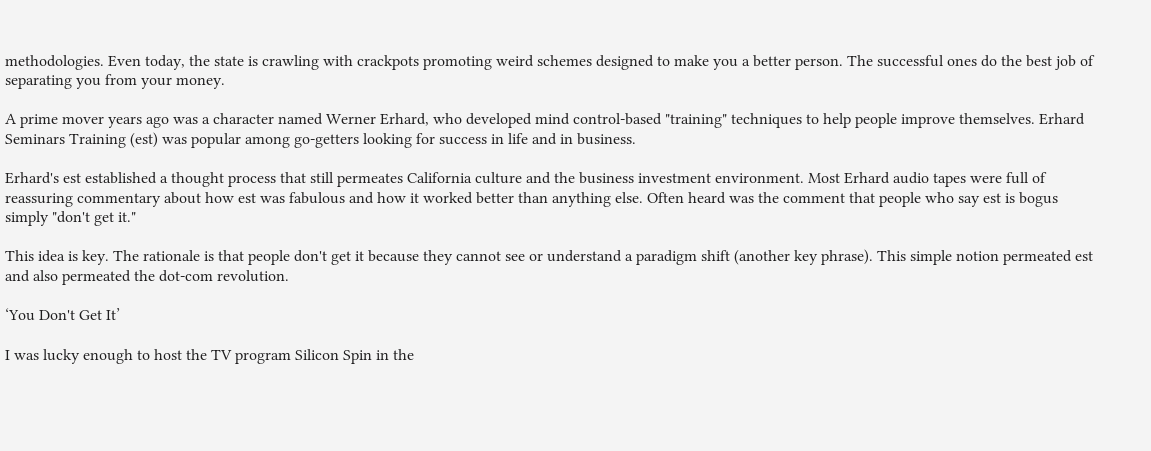methodologies. Even today, the state is crawling with crackpots promoting weird schemes designed to make you a better person. The successful ones do the best job of separating you from your money.

A prime mover years ago was a character named Werner Erhard, who developed mind control-based "training" techniques to help people improve themselves. Erhard Seminars Training (est) was popular among go-getters looking for success in life and in business.

Erhard's est established a thought process that still permeates California culture and the business investment environment. Most Erhard audio tapes were full of reassuring commentary about how est was fabulous and how it worked better than anything else. Often heard was the comment that people who say est is bogus simply "don't get it."

This idea is key. The rationale is that people don't get it because they cannot see or understand a paradigm shift (another key phrase). This simple notion permeated est and also permeated the dot-com revolution.

‘You Don't Get It’

I was lucky enough to host the TV program Silicon Spin in the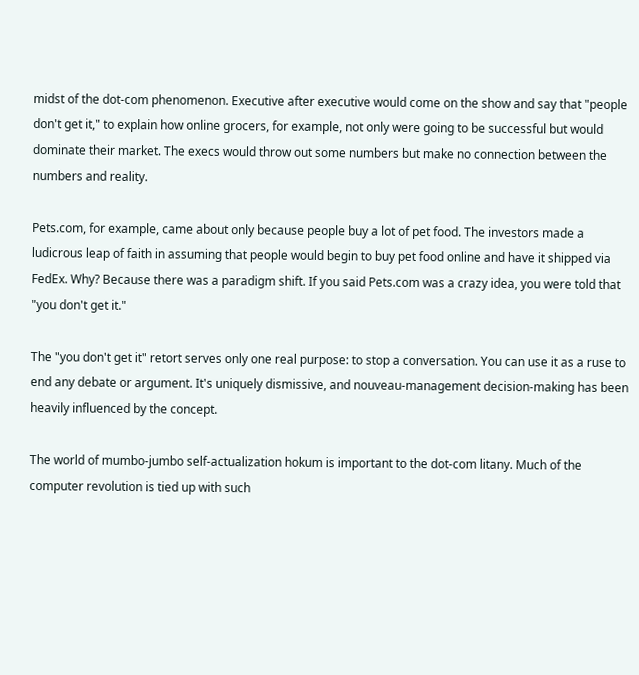midst of the dot-com phenomenon. Executive after executive would come on the show and say that "people don't get it," to explain how online grocers, for example, not only were going to be successful but would dominate their market. The execs would throw out some numbers but make no connection between the numbers and reality.

Pets.com, for example, came about only because people buy a lot of pet food. The investors made a ludicrous leap of faith in assuming that people would begin to buy pet food online and have it shipped via FedEx. Why? Because there was a paradigm shift. If you said Pets.com was a crazy idea, you were told that "you don't get it."

The "you don't get it" retort serves only one real purpose: to stop a conversation. You can use it as a ruse to end any debate or argument. It's uniquely dismissive, and nouveau-management decision-making has been heavily influenced by the concept.

The world of mumbo-jumbo self-actualization hokum is important to the dot-com litany. Much of the computer revolution is tied up with such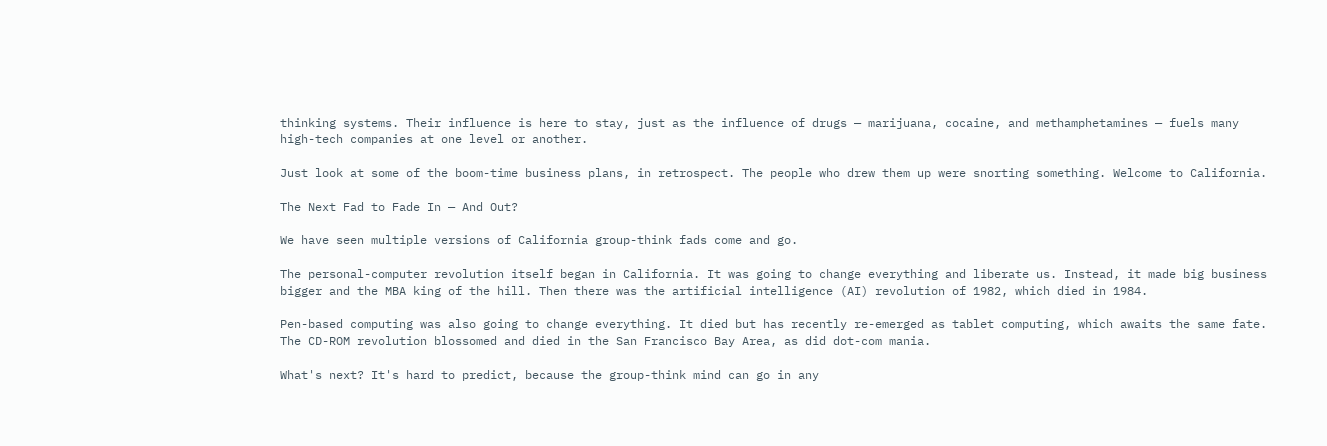thinking systems. Their influence is here to stay, just as the influence of drugs — marijuana, cocaine, and methamphetamines — fuels many high-tech companies at one level or another.

Just look at some of the boom-time business plans, in retrospect. The people who drew them up were snorting something. Welcome to California.

The Next Fad to Fade In — And Out?

We have seen multiple versions of California group-think fads come and go.

The personal-computer revolution itself began in California. It was going to change everything and liberate us. Instead, it made big business bigger and the MBA king of the hill. Then there was the artificial intelligence (AI) revolution of 1982, which died in 1984.

Pen-based computing was also going to change everything. It died but has recently re-emerged as tablet computing, which awaits the same fate. The CD-ROM revolution blossomed and died in the San Francisco Bay Area, as did dot-com mania.

What's next? It's hard to predict, because the group-think mind can go in any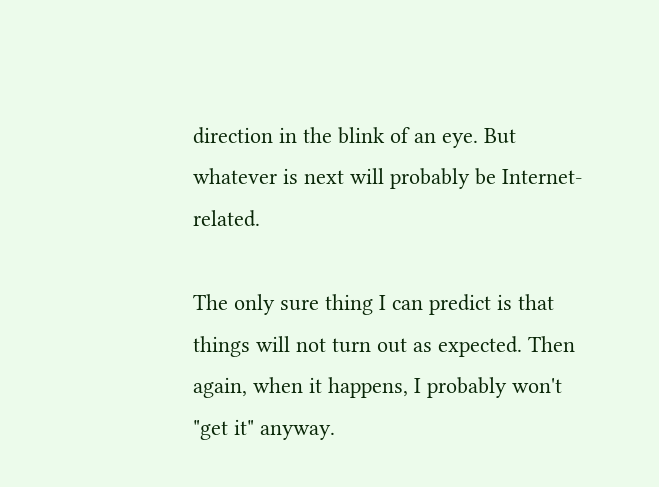direction in the blink of an eye. But whatever is next will probably be Internet-related.

The only sure thing I can predict is that things will not turn out as expected. Then again, when it happens, I probably won't "get it" anyway.